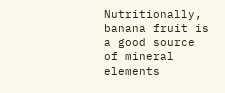Nutritionally, banana fruit is a good source of mineral elements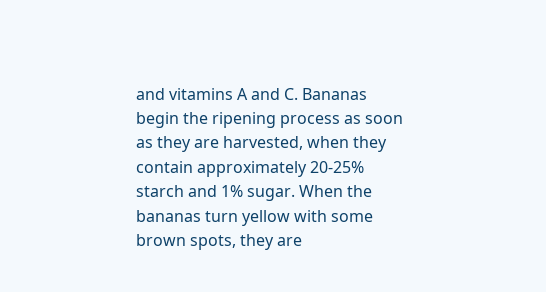and vitamins A and C. Bananas begin the ripening process as soon as they are harvested, when they contain approximately 20-25% starch and 1% sugar. When the bananas turn yellow with some brown spots, they are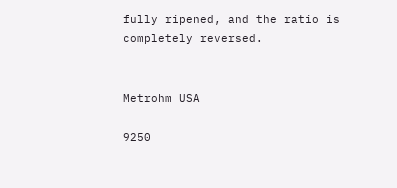fully ripened, and the ratio is completely reversed.


Metrohm USA

9250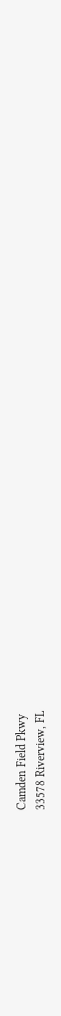Camden Field Pkwy
33578 Riverview, FL